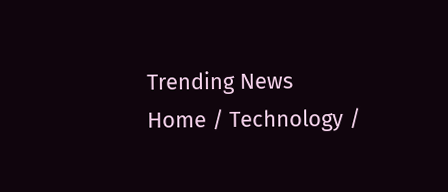Trending News
Home / Technology /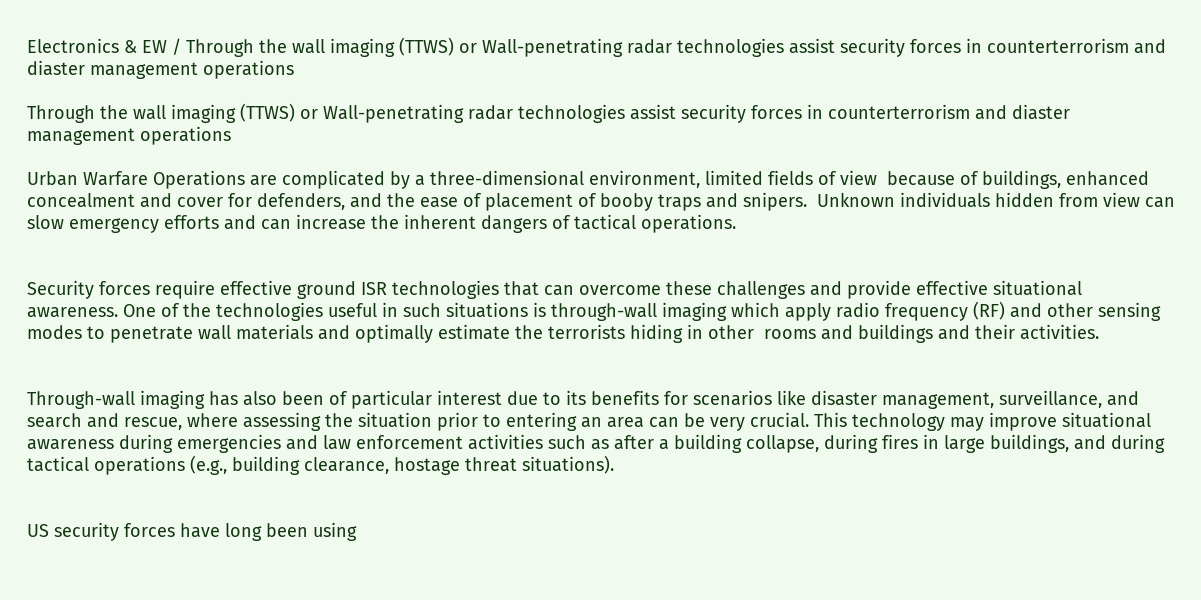Electronics & EW / Through the wall imaging (TTWS) or Wall-penetrating radar technologies assist security forces in counterterrorism and diaster management operations

Through the wall imaging (TTWS) or Wall-penetrating radar technologies assist security forces in counterterrorism and diaster management operations

Urban Warfare Operations are complicated by a three-dimensional environment, limited fields of view  because of buildings, enhanced concealment and cover for defenders, and the ease of placement of booby traps and snipers.  Unknown individuals hidden from view can slow emergency efforts and can increase the inherent dangers of tactical operations.


Security forces require effective ground ISR technologies that can overcome these challenges and provide effective situational awareness. One of the technologies useful in such situations is through-wall imaging which apply radio frequency (RF) and other sensing modes to penetrate wall materials and optimally estimate the terrorists hiding in other  rooms and buildings and their activities.


Through-wall imaging has also been of particular interest due to its benefits for scenarios like disaster management, surveillance, and search and rescue, where assessing the situation prior to entering an area can be very crucial. This technology may improve situational awareness during emergencies and law enforcement activities such as after a building collapse, during fires in large buildings, and during tactical operations (e.g., building clearance, hostage threat situations).


US security forces have long been using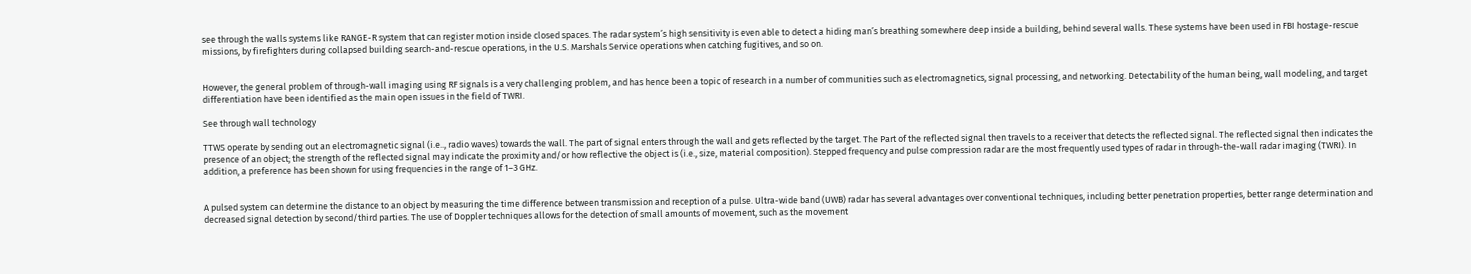see through the walls systems like RANGE-R system that can register motion inside closed spaces. The radar system’s high sensitivity is even able to detect a hiding man’s breathing somewhere deep inside a building, behind several walls. These systems have been used in FBI hostage-rescue missions, by firefighters during collapsed building search-and-rescue operations, in the U.S. Marshals Service operations when catching fugitives, and so on.


However, the general problem of through-wall imaging using RF signals is a very challenging problem, and has hence been a topic of research in a number of communities such as electromagnetics, signal processing, and networking. Detectability of the human being, wall modeling, and target differentiation have been identified as the main open issues in the field of TWRI.

See through wall technology

TTWS operate by sending out an electromagnetic signal (i.e.., radio waves) towards the wall. The part of signal enters through the wall and gets reflected by the target. The Part of the reflected signal then travels to a receiver that detects the reflected signal. The reflected signal then indicates the presence of an object; the strength of the reflected signal may indicate the proximity and/or how reflective the object is (i.e., size, material composition). Stepped frequency and pulse compression radar are the most frequently used types of radar in through-the-wall radar imaging (TWRI). In addition, a preference has been shown for using frequencies in the range of 1–3 GHz.


A pulsed system can determine the distance to an object by measuring the time difference between transmission and reception of a pulse. Ultra-wide band (UWB) radar has several advantages over conventional techniques, including better penetration properties, better range determination and decreased signal detection by second/third parties. The use of Doppler techniques allows for the detection of small amounts of movement, such as the movement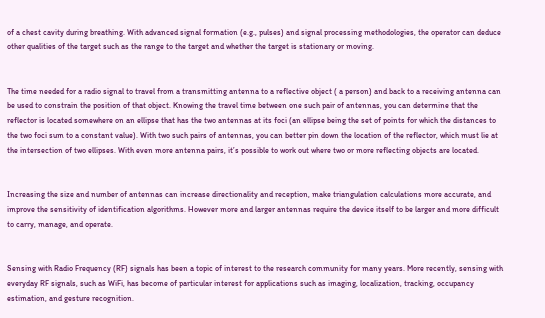of a chest cavity during breathing. With advanced signal formation (e.g., pulses) and signal processing methodologies, the operator can deduce other qualities of the target such as the range to the target and whether the target is stationary or moving.


The time needed for a radio signal to travel from a transmitting antenna to a reflective object ( a person) and back to a receiving antenna can be used to constrain the position of that object. Knowing the travel time between one such pair of antennas, you can determine that the reflector is located somewhere on an ellipse that has the two antennas at its foci (an ellipse being the set of points for which the distances to the two foci sum to a constant value). With two such pairs of antennas, you can better pin down the location of the reflector, which must lie at the intersection of two ellipses. With even more antenna pairs, it’s possible to work out where two or more reflecting objects are located.


Increasing the size and number of antennas can increase directionality and reception, make triangulation calculations more accurate, and improve the sensitivity of identification algorithms. However more and larger antennas require the device itself to be larger and more difficult to carry, manage, and operate.


Sensing with Radio Frequency (RF) signals has been a topic of interest to the research community for many years. More recently, sensing with everyday RF signals, such as WiFi, has become of particular interest for applications such as imaging, localization, tracking, occupancy estimation, and gesture recognition.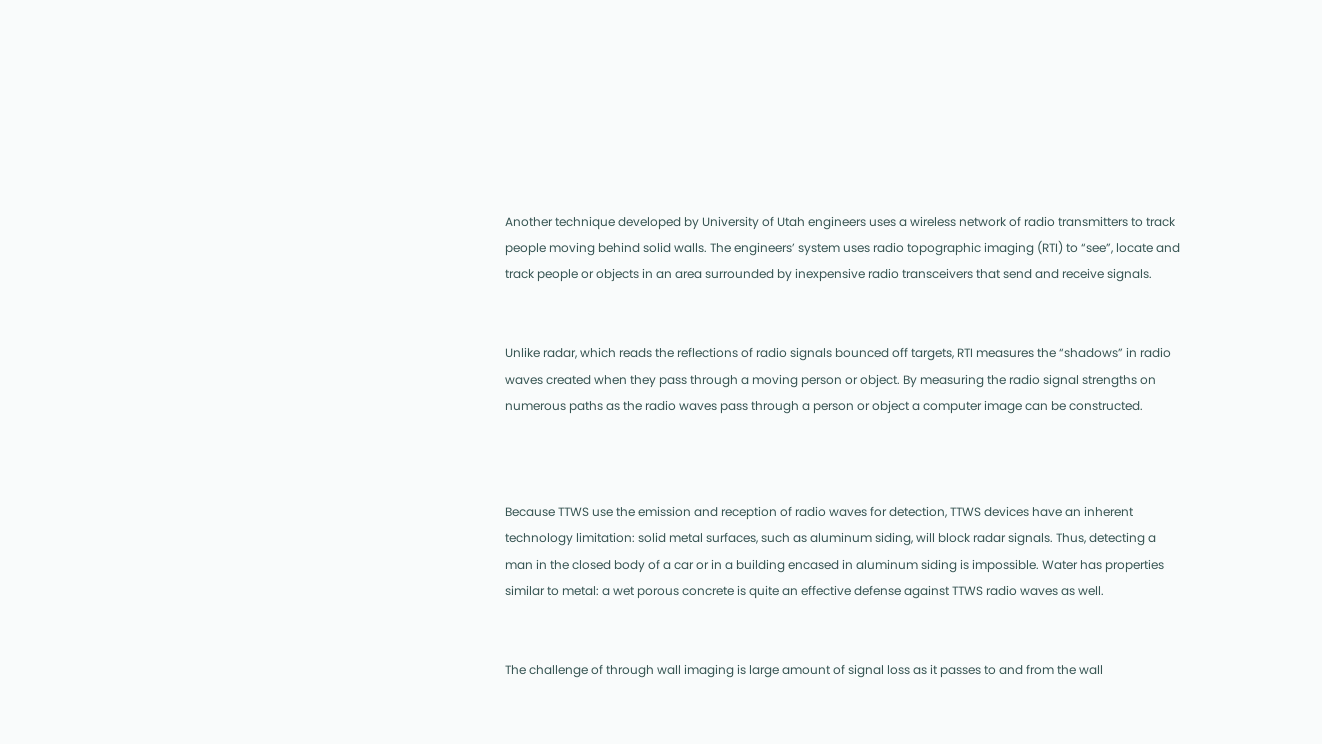Another technique developed by University of Utah engineers uses a wireless network of radio transmitters to track people moving behind solid walls. The engineers’ system uses radio topographic imaging (RTI) to “see”, locate and track people or objects in an area surrounded by inexpensive radio transceivers that send and receive signals.


Unlike radar, which reads the reflections of radio signals bounced off targets, RTI measures the “shadows” in radio waves created when they pass through a moving person or object. By measuring the radio signal strengths on numerous paths as the radio waves pass through a person or object a computer image can be constructed.



Because TTWS use the emission and reception of radio waves for detection, TTWS devices have an inherent technology limitation: solid metal surfaces, such as aluminum siding, will block radar signals. Thus, detecting a man in the closed body of a car or in a building encased in aluminum siding is impossible. Water has properties similar to metal: a wet porous concrete is quite an effective defense against TTWS radio waves as well.


The challenge of through wall imaging is large amount of signal loss as it passes to and from the wall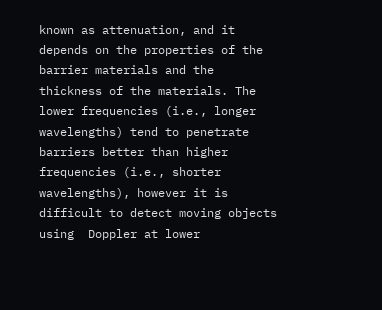known as attenuation, and it depends on the properties of the barrier materials and the thickness of the materials. The lower frequencies (i.e., longer wavelengths) tend to penetrate barriers better than higher frequencies (i.e., shorter wavelengths), however it is difficult to detect moving objects using  Doppler at lower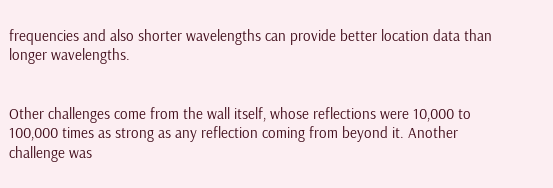frequencies and also shorter wavelengths can provide better location data than longer wavelengths.


Other challenges come from the wall itself, whose reflections were 10,000 to 100,000 times as strong as any reflection coming from beyond it. Another challenge was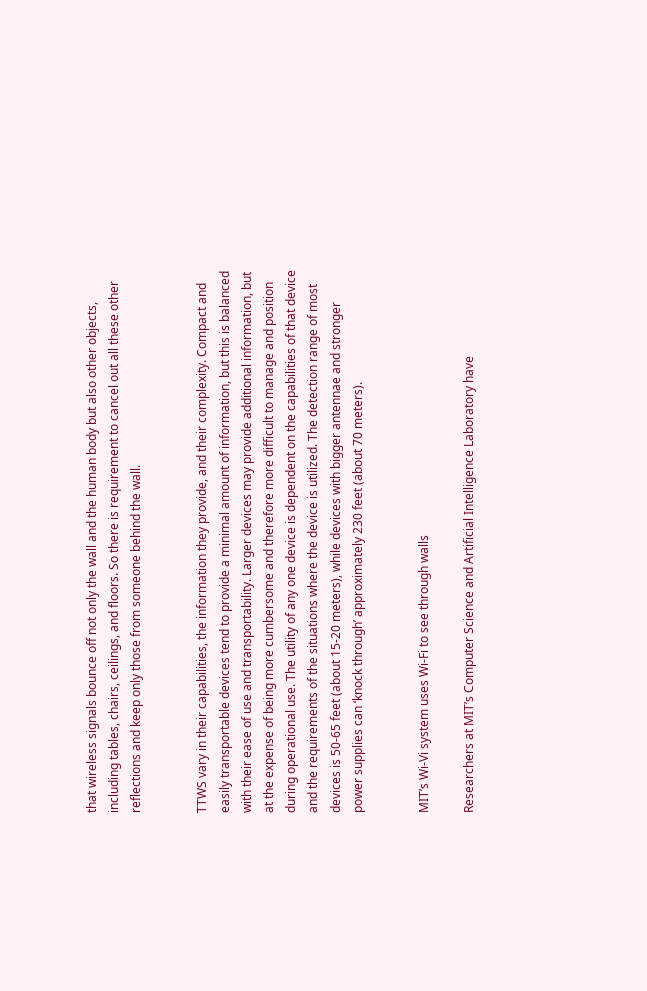that wireless signals bounce off not only the wall and the human body but also other objects, including tables, chairs, ceilings, and floors. So there is requirement to cancel out all these other reflections and keep only those from someone behind the wall.


TTWS vary in their capabilities, the information they provide, and their complexity. Compact and easily transportable devices tend to provide a minimal amount of information, but this is balanced with their ease of use and transportability. Larger devices may provide additional information, but at the expense of being more cumbersome and therefore more difficult to manage and position during operational use. The utility of any one device is dependent on the capabilities of that device and the requirements of the situations where the device is utilized. The detection range of most devices is 50-65 feet (about 15-20 meters), while devices with bigger antennae and stronger power supplies can ‘knock through’ approximately 230 feet (about 70 meters).


MIT’s Wi-Vi system uses Wi-Fi to see through walls

Researchers at MIT’s Computer Science and Artificial Intelligence Laboratory have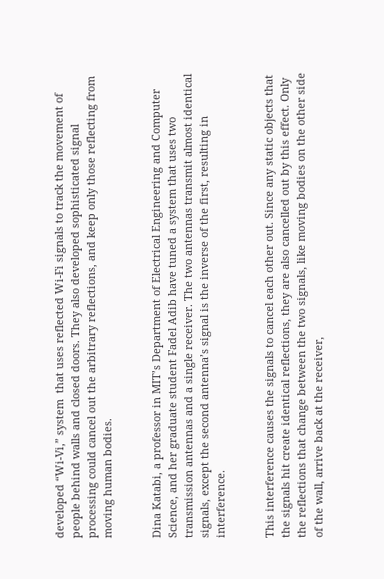developed “Wi-Vi,” system  that uses reflected Wi-Fi signals to track the movement of people behind walls and closed doors. They also developed sophisticated signal processing could cancel out the arbitrary reflections, and keep only those reflecting from moving human bodies.


Dina Katabi, a professor in MIT’s Department of Electrical Engineering and Computer Science, and her graduate student Fadel Adib have tuned a system that uses two transmission antennas and a single receiver. The two antennas transmit almost identical signals, except the second antenna’s signal is the inverse of the first, resulting in interference.


This interference causes the signals to cancel each other out. Since any static objects that the signals hit create identical reflections, they are also cancelled out by this effect. Only the reflections that change between the two signals, like moving bodies on the other side of the wall, arrive back at the receiver,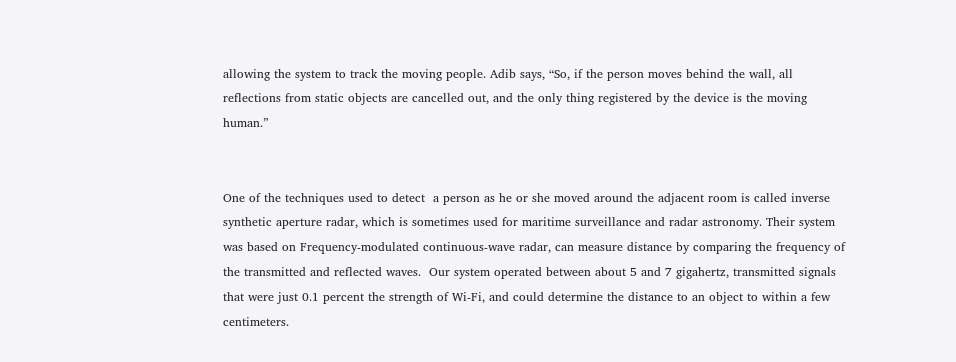allowing the system to track the moving people. Adib says, “So, if the person moves behind the wall, all reflections from static objects are cancelled out, and the only thing registered by the device is the moving human.”


One of the techniques used to detect  a person as he or she moved around the adjacent room is called inverse synthetic aperture radar, which is sometimes used for maritime surveillance and radar astronomy. Their system was based on Frequency-modulated continuous-wave radar, can measure distance by comparing the frequency of the transmitted and reflected waves.  Our system operated between about 5 and 7 gigahertz, transmitted signals that were just 0.1 percent the strength of Wi-Fi, and could determine the distance to an object to within a few centimeters.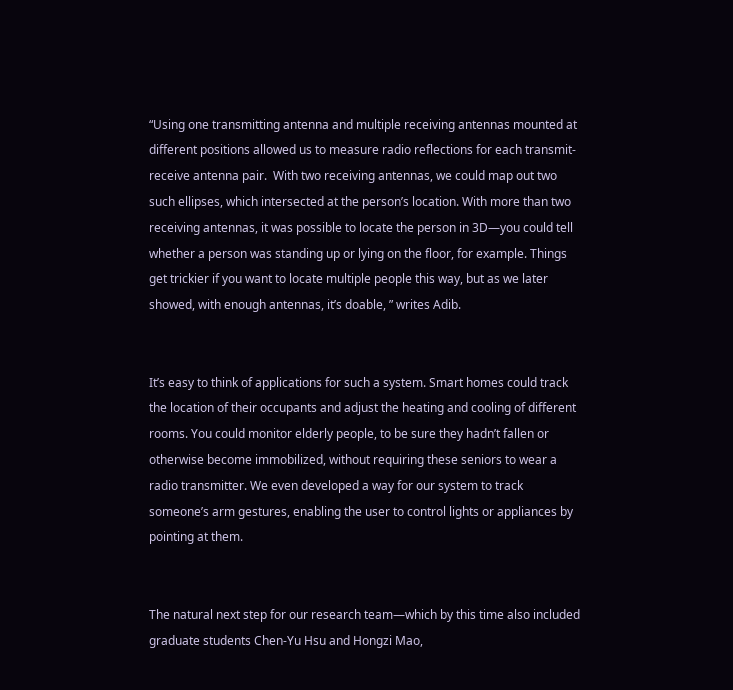“Using one transmitting antenna and multiple receiving antennas mounted at different positions allowed us to measure radio reflections for each transmit-receive antenna pair.  With two receiving antennas, we could map out two such ellipses, which intersected at the person’s location. With more than two receiving antennas, it was possible to locate the person in 3D—you could tell whether a person was standing up or lying on the floor, for example. Things get trickier if you want to locate multiple people this way, but as we later showed, with enough antennas, it’s doable, ” writes Adib.


It’s easy to think of applications for such a system. Smart homes could track the location of their occupants and adjust the heating and cooling of different rooms. You could monitor elderly people, to be sure they hadn’t fallen or otherwise become immobilized, without requiring these seniors to wear a radio transmitter. We even developed a way for our system to track someone’s arm gestures, enabling the user to control lights or appliances by pointing at them.


The natural next step for our research team—which by this time also included graduate students Chen-Yu Hsu and Hongzi Mao,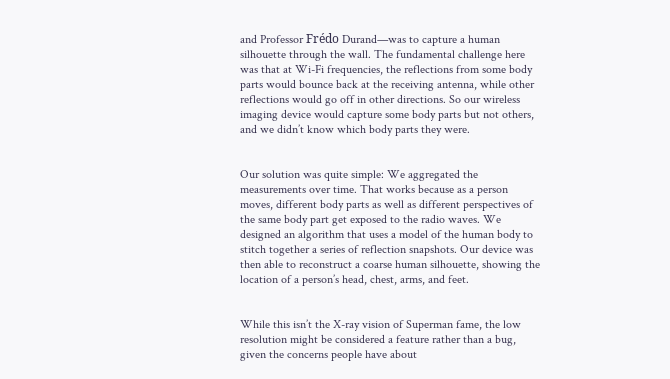and Professor Frédo Durand—was to capture a human silhouette through the wall. The fundamental challenge here was that at Wi-Fi frequencies, the reflections from some body parts would bounce back at the receiving antenna, while other reflections would go off in other directions. So our wireless imaging device would capture some body parts but not others, and we didn’t know which body parts they were.


Our solution was quite simple: We aggregated the measurements over time. That works because as a person moves, different body parts as well as different perspectives of the same body part get exposed to the radio waves. We designed an algorithm that uses a model of the human body to stitch together a series of reflection snapshots. Our device was then able to reconstruct a coarse human silhouette, showing the location of a person’s head, chest, arms, and feet.


While this isn’t the X-ray vision of Superman fame, the low resolution might be considered a feature rather than a bug, given the concerns people have about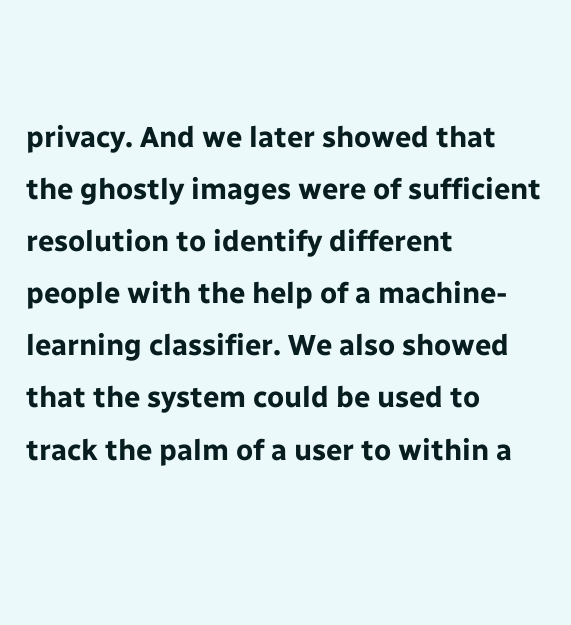privacy. And we later showed that the ghostly images were of sufficient resolution to identify different people with the help of a machine-learning classifier. We also showed that the system could be used to track the palm of a user to within a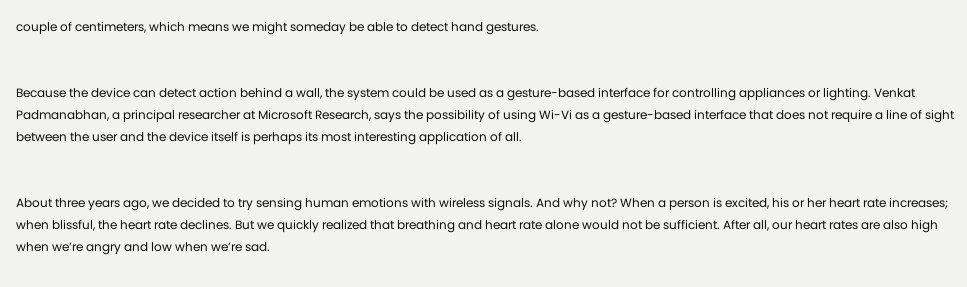couple of centimeters, which means we might someday be able to detect hand gestures.


Because the device can detect action behind a wall, the system could be used as a gesture-based interface for controlling appliances or lighting. Venkat Padmanabhan, a principal researcher at Microsoft Research, says the possibility of using Wi-Vi as a gesture-based interface that does not require a line of sight between the user and the device itself is perhaps its most interesting application of all.


About three years ago, we decided to try sensing human emotions with wireless signals. And why not? When a person is excited, his or her heart rate increases; when blissful, the heart rate declines. But we quickly realized that breathing and heart rate alone would not be sufficient. After all, our heart rates are also high when we’re angry and low when we’re sad.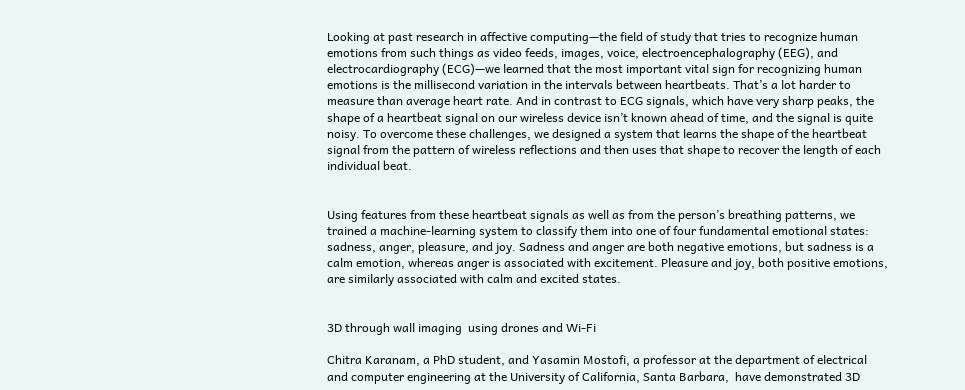Looking at past research in affective computing—the field of study that tries to recognize human emotions from such things as video feeds, images, voice, electroencephalography (EEG), and electrocardiography (ECG)—we learned that the most important vital sign for recognizing human emotions is the millisecond variation in the intervals between heartbeats. That’s a lot harder to measure than average heart rate. And in contrast to ECG signals, which have very sharp peaks, the shape of a heartbeat signal on our wireless device isn’t known ahead of time, and the signal is quite noisy. To overcome these challenges, we designed a system that learns the shape of the heartbeat signal from the pattern of wireless reflections and then uses that shape to recover the length of each individual beat.


Using features from these heartbeat signals as well as from the person’s breathing patterns, we trained a machine-learning system to classify them into one of four fundamental emotional states: sadness, anger, pleasure, and joy. Sadness and anger are both negative emotions, but sadness is a calm emotion, whereas anger is associated with excitement. Pleasure and joy, both positive emotions, are similarly associated with calm and excited states.


3D through wall imaging  using drones and Wi-Fi

Chitra Karanam, a PhD student, and Yasamin Mostofi, a professor at the department of electrical and computer engineering at the University of California, Santa Barbara,  have demonstrated 3D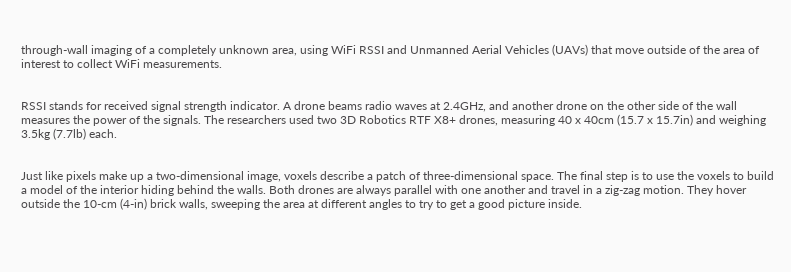through-wall imaging of a completely unknown area, using WiFi RSSI and Unmanned Aerial Vehicles (UAVs) that move outside of the area of interest to collect WiFi measurements.


RSSI stands for received signal strength indicator. A drone beams radio waves at 2.4GHz, and another drone on the other side of the wall measures the power of the signals. The researchers used two 3D Robotics RTF X8+ drones, measuring 40 x 40cm (15.7 x 15.7in) and weighing 3.5kg (7.7lb) each.


Just like pixels make up a two-dimensional image, voxels describe a patch of three-dimensional space. The final step is to use the voxels to build a model of the interior hiding behind the walls. Both drones are always parallel with one another and travel in a zig-zag motion. They hover outside the 10-cm (4-in) brick walls, sweeping the area at different angles to try to get a good picture inside.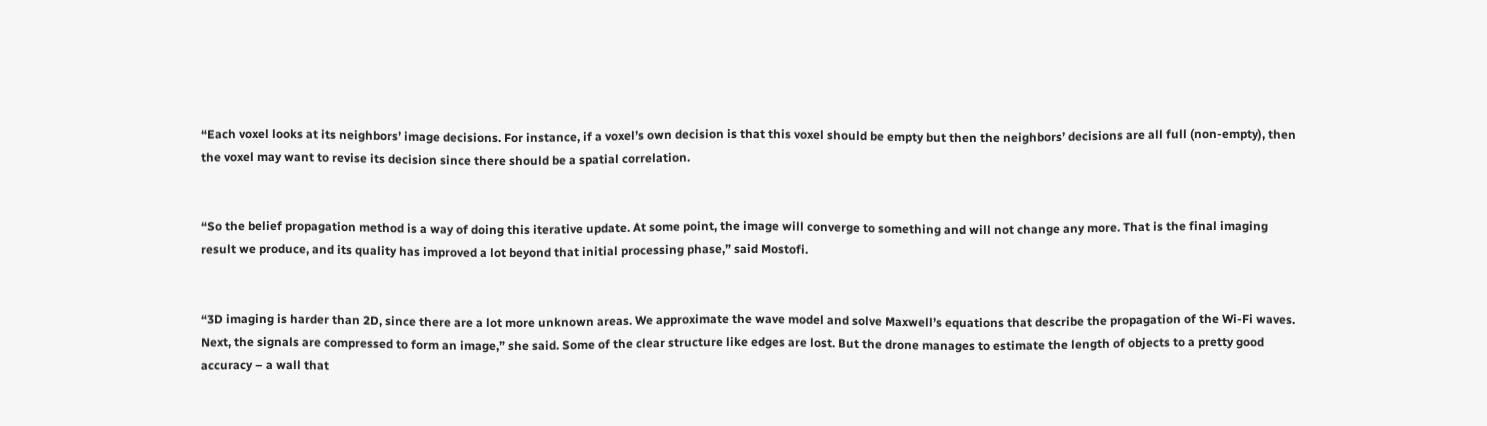“Each voxel looks at its neighbors’ image decisions. For instance, if a voxel’s own decision is that this voxel should be empty but then the neighbors’ decisions are all full (non-empty), then the voxel may want to revise its decision since there should be a spatial correlation.


“So the belief propagation method is a way of doing this iterative update. At some point, the image will converge to something and will not change any more. That is the final imaging result we produce, and its quality has improved a lot beyond that initial processing phase,” said Mostofi.


“3D imaging is harder than 2D, since there are a lot more unknown areas. We approximate the wave model and solve Maxwell’s equations that describe the propagation of the Wi-Fi waves. Next, the signals are compressed to form an image,” she said. Some of the clear structure like edges are lost. But the drone manages to estimate the length of objects to a pretty good accuracy – a wall that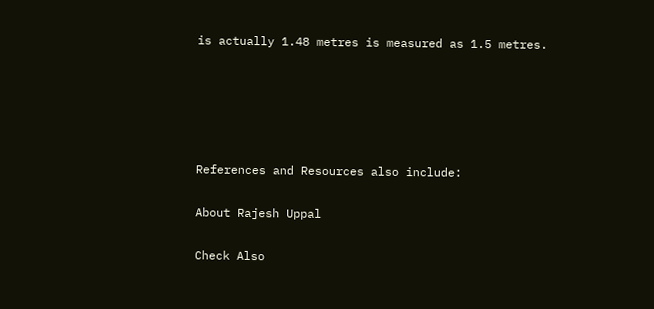is actually 1.48 metres is measured as 1.5 metres.





References and Resources also include:

About Rajesh Uppal

Check Also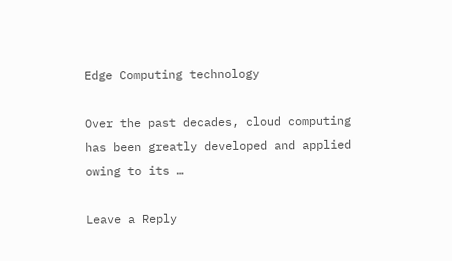Edge Computing technology

Over the past decades, cloud computing has been greatly developed and applied owing to its …

Leave a Reply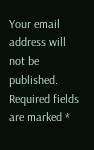Your email address will not be published. Required fields are marked *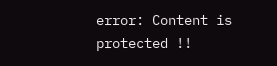error: Content is protected !!